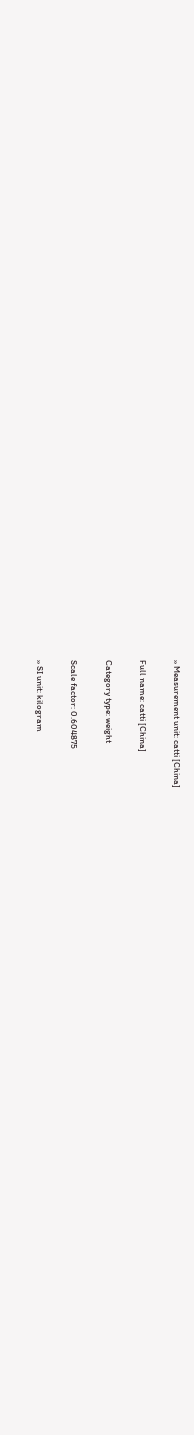›› Measurement unit: catti [China]

Full name: catti [China]

Category type: weight

Scale factor: 0.604875

›› SI unit: kilogram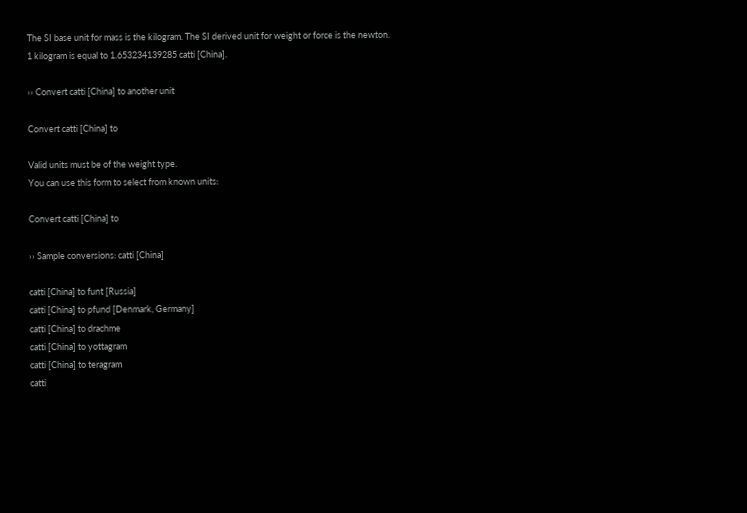The SI base unit for mass is the kilogram. The SI derived unit for weight or force is the newton.
1 kilogram is equal to 1.653234139285 catti [China].

›› Convert catti [China] to another unit

Convert catti [China] to

Valid units must be of the weight type.
You can use this form to select from known units:

Convert catti [China] to

›› Sample conversions: catti [China]

catti [China] to funt [Russia]
catti [China] to pfund [Denmark, Germany]
catti [China] to drachme
catti [China] to yottagram
catti [China] to teragram
catti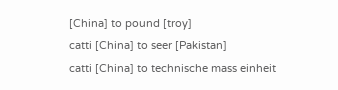[China] to pound [troy]
catti [China] to seer [Pakistan]
catti [China] to technische mass einheit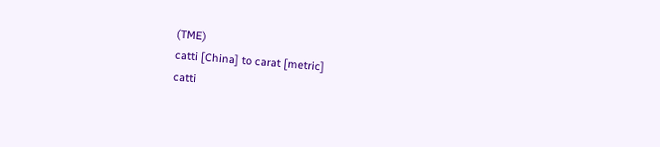(TME)
catti [China] to carat [metric]
catti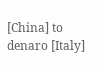[China] to denaro [Italy]